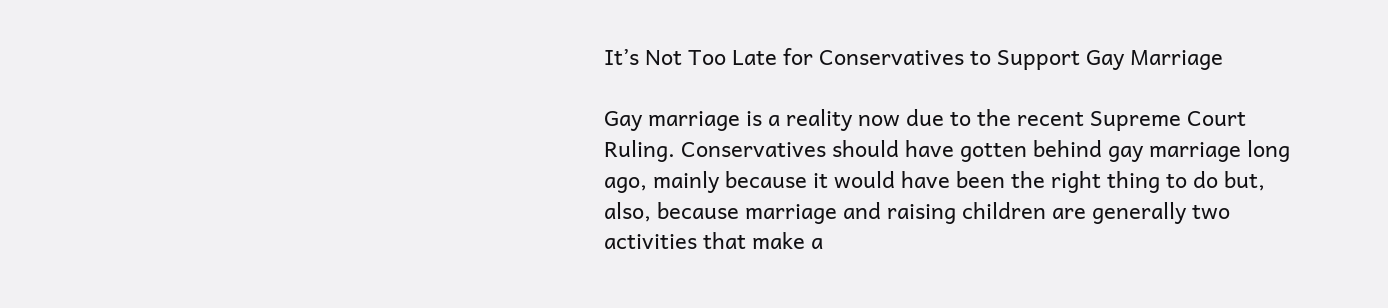It’s Not Too Late for Conservatives to Support Gay Marriage

Gay marriage is a reality now due to the recent Supreme Court Ruling. Conservatives should have gotten behind gay marriage long ago, mainly because it would have been the right thing to do but, also, because marriage and raising children are generally two activities that make a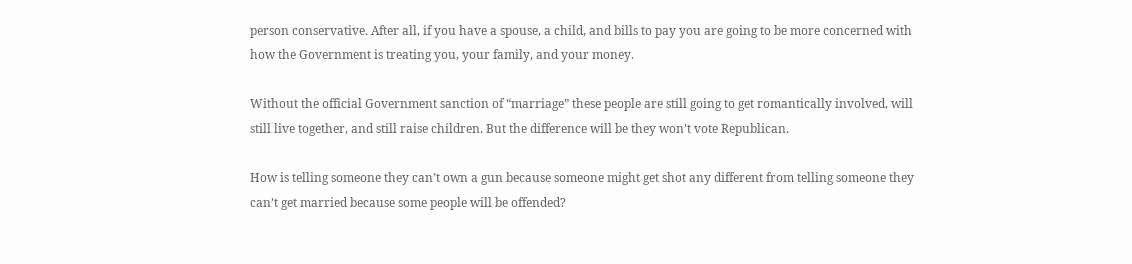person conservative. After all, if you have a spouse, a child, and bills to pay you are going to be more concerned with how the Government is treating you, your family, and your money.

Without the official Government sanction of “marriage” these people are still going to get romantically involved, will still live together, and still raise children. But the difference will be they won’t vote Republican.

How is telling someone they can’t own a gun because someone might get shot any different from telling someone they can’t get married because some people will be offended?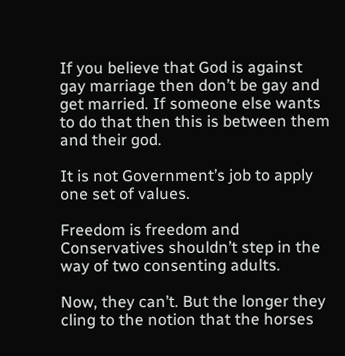If you believe that God is against gay marriage then don’t be gay and get married. If someone else wants to do that then this is between them and their god.

It is not Government’s job to apply one set of values.

Freedom is freedom and Conservatives shouldn’t step in the way of two consenting adults.

Now, they can’t. But the longer they cling to the notion that the horses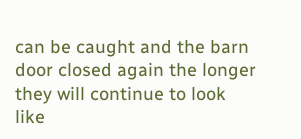can be caught and the barn door closed again the longer they will continue to look like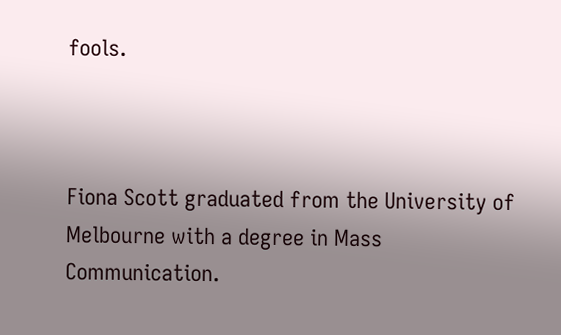fools.



Fiona Scott graduated from the University of Melbourne with a degree in Mass Communication.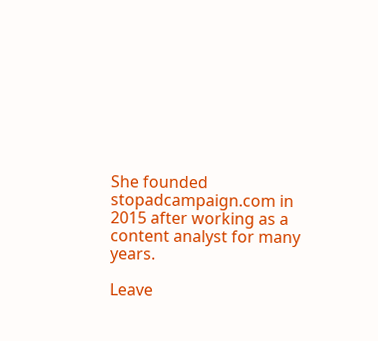She founded stopadcampaign.com in 2015 after working as a content analyst for many years.

Leave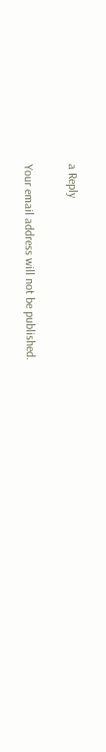a Reply

Your email address will not be published.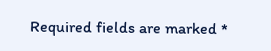Required fields are marked *